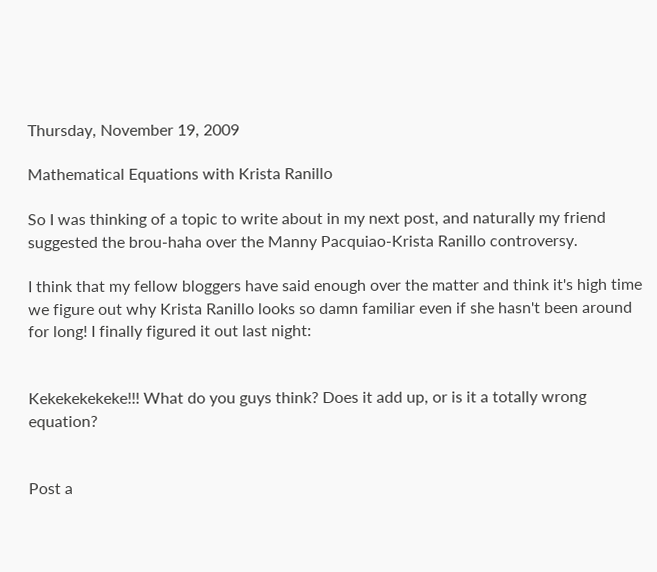Thursday, November 19, 2009

Mathematical Equations with Krista Ranillo

So I was thinking of a topic to write about in my next post, and naturally my friend suggested the brou-haha over the Manny Pacquiao-Krista Ranillo controversy.

I think that my fellow bloggers have said enough over the matter and think it's high time we figure out why Krista Ranillo looks so damn familiar even if she hasn't been around for long! I finally figured it out last night:


Kekekekekeke!!! What do you guys think? Does it add up, or is it a totally wrong equation?


Post a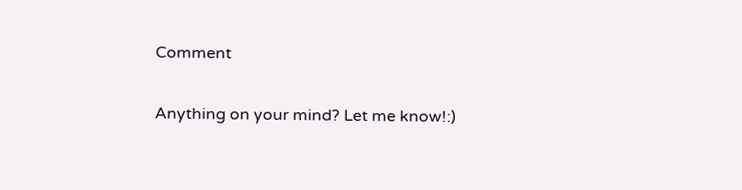Comment

Anything on your mind? Let me know!:)